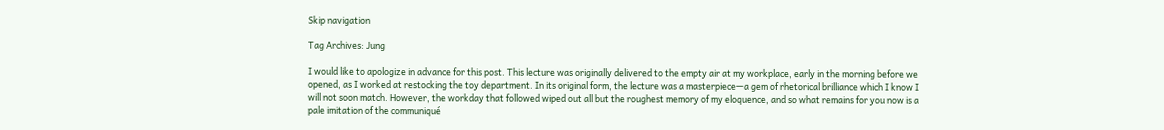Skip navigation

Tag Archives: Jung

I would like to apologize in advance for this post. This lecture was originally delivered to the empty air at my workplace, early in the morning before we opened, as I worked at restocking the toy department. In its original form, the lecture was a masterpiece—a gem of rhetorical brilliance which I know I will not soon match. However, the workday that followed wiped out all but the roughest memory of my eloquence, and so what remains for you now is a pale imitation of the communiqué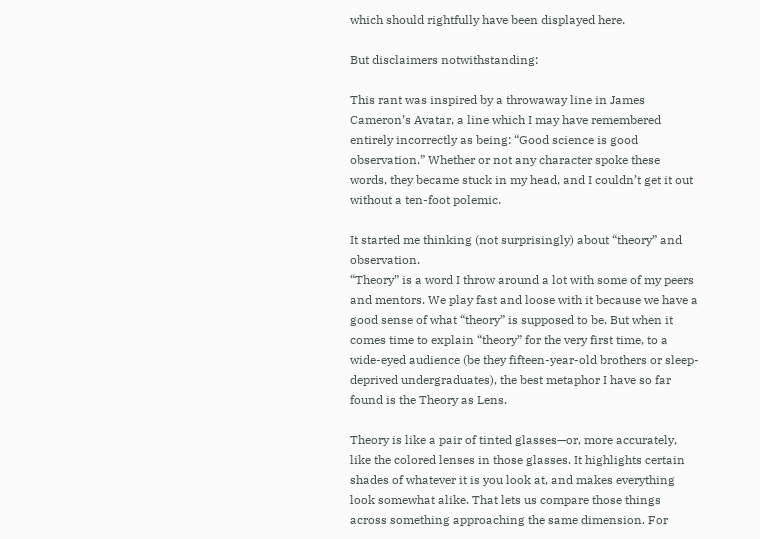which should rightfully have been displayed here.

But disclaimers notwithstanding:

This rant was inspired by a throwaway line in James Cameron’s Avatar, a line which I may have remembered entirely incorrectly as being: “Good science is good observation.” Whether or not any character spoke these words, they became stuck in my head, and I couldn’t get it out without a ten-foot polemic.

It started me thinking (not surprisingly) about “theory” and observation.
“Theory” is a word I throw around a lot with some of my peers and mentors. We play fast and loose with it because we have a good sense of what “theory” is supposed to be. But when it comes time to explain “theory” for the very first time, to a wide-eyed audience (be they fifteen-year-old brothers or sleep-deprived undergraduates), the best metaphor I have so far found is the Theory as Lens.

Theory is like a pair of tinted glasses—or, more accurately, like the colored lenses in those glasses. It highlights certain shades of whatever it is you look at, and makes everything look somewhat alike. That lets us compare those things across something approaching the same dimension. For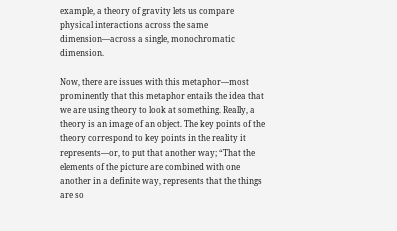example, a theory of gravity lets us compare physical interactions across the same dimension—across a single, monochromatic dimension.

Now, there are issues with this metaphor—most prominently that this metaphor entails the idea that we are using theory to look at something. Really, a theory is an image of an object. The key points of the theory correspond to key points in the reality it represents—or, to put that another way; “That the elements of the picture are combined with one another in a definite way, represents that the things are so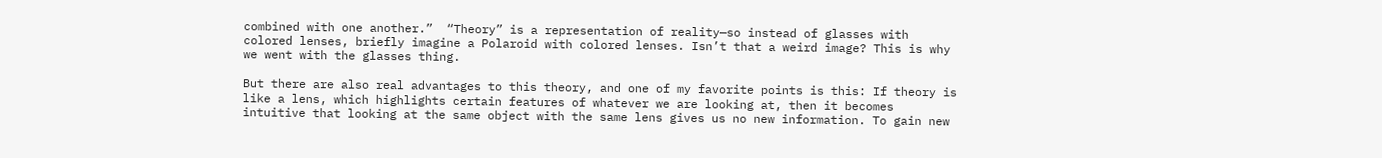combined with one another.”  “Theory” is a representation of reality—so instead of glasses with colored lenses, briefly imagine a Polaroid with colored lenses. Isn’t that a weird image? This is why we went with the glasses thing.

But there are also real advantages to this theory, and one of my favorite points is this: If theory is like a lens, which highlights certain features of whatever we are looking at, then it becomes intuitive that looking at the same object with the same lens gives us no new information. To gain new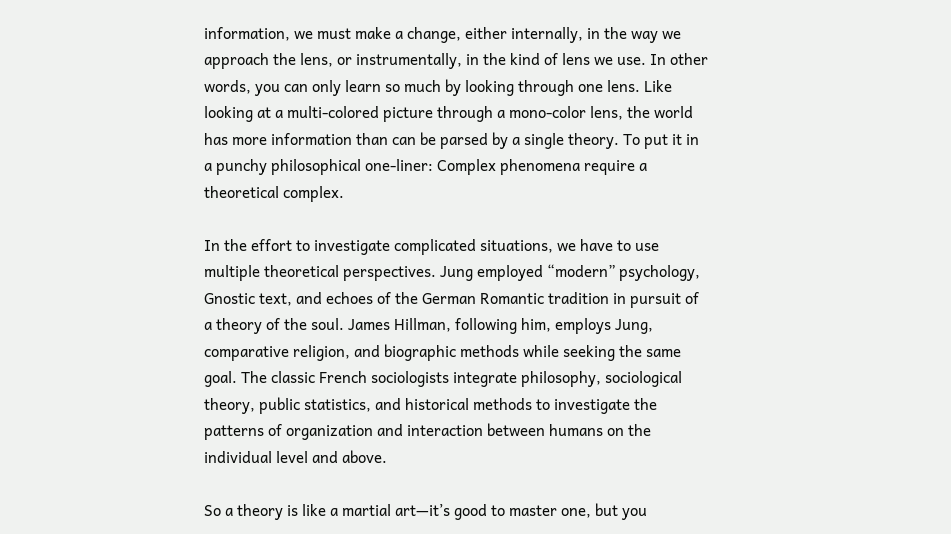information, we must make a change, either internally, in the way we approach the lens, or instrumentally, in the kind of lens we use. In other words, you can only learn so much by looking through one lens. Like looking at a multi-colored picture through a mono-color lens, the world has more information than can be parsed by a single theory. To put it in a punchy philosophical one-liner: Complex phenomena require a theoretical complex.

In the effort to investigate complicated situations, we have to use multiple theoretical perspectives. Jung employed “modern” psychology, Gnostic text, and echoes of the German Romantic tradition in pursuit of a theory of the soul. James Hillman, following him, employs Jung, comparative religion, and biographic methods while seeking the same goal. The classic French sociologists integrate philosophy, sociological theory, public statistics, and historical methods to investigate the patterns of organization and interaction between humans on the individual level and above.

So a theory is like a martial art—it’s good to master one, but you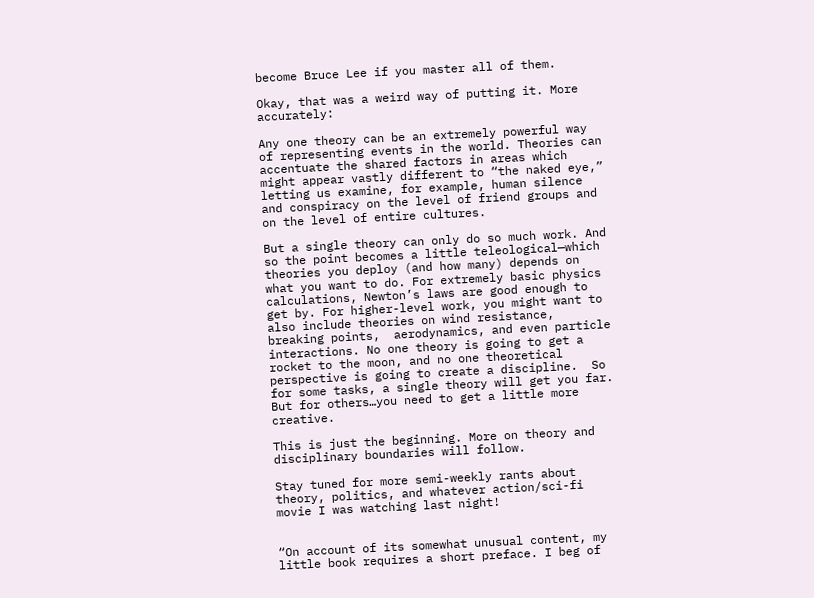become Bruce Lee if you master all of them.

Okay, that was a weird way of putting it. More accurately:

Any one theory can be an extremely powerful way of representing events in the world. Theories can accentuate the shared factors in areas which might appear vastly different to “the naked eye,” letting us examine, for example, human silence and conspiracy on the level of friend groups and on the level of entire cultures.

But a single theory can only do so much work. And so the point becomes a little teleological—which theories you deploy (and how many) depends on what you want to do. For extremely basic physics calculations, Newton’s laws are good enough to get by. For higher-level work, you might want to also include theories on wind resistance, breaking points,  aerodynamics, and even particle interactions. No one theory is going to get a rocket to the moon, and no one theoretical perspective is going to create a discipline.  So for some tasks, a single theory will get you far. But for others…you need to get a little more creative.

This is just the beginning. More on theory and disciplinary boundaries will follow.

Stay tuned for more semi-weekly rants about theory, politics, and whatever action/sci-fi movie I was watching last night!


“On account of its somewhat unusual content, my little book requires a short preface. I beg of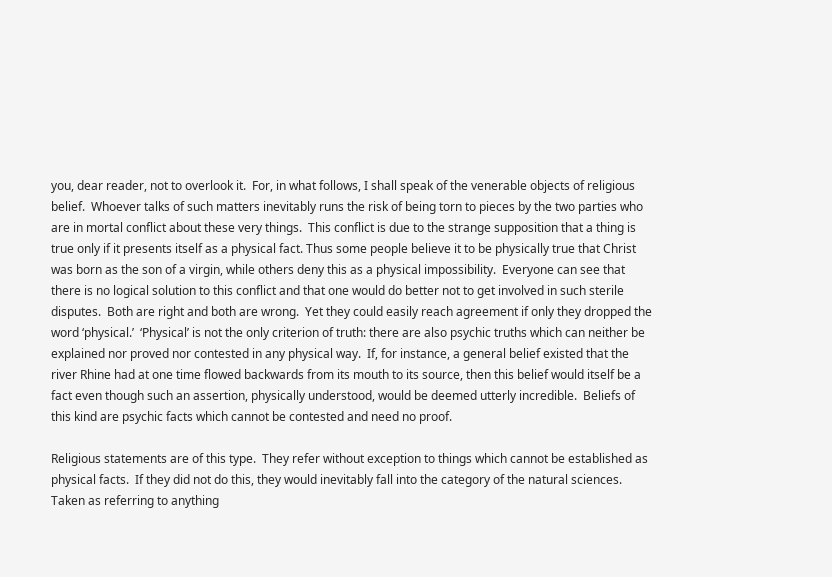you, dear reader, not to overlook it.  For, in what follows, I shall speak of the venerable objects of religious belief.  Whoever talks of such matters inevitably runs the risk of being torn to pieces by the two parties who are in mortal conflict about these very things.  This conflict is due to the strange supposition that a thing is true only if it presents itself as a physical fact. Thus some people believe it to be physically true that Christ was born as the son of a virgin, while others deny this as a physical impossibility.  Everyone can see that there is no logical solution to this conflict and that one would do better not to get involved in such sterile disputes.  Both are right and both are wrong.  Yet they could easily reach agreement if only they dropped the word ‘physical.’  ‘Physical’ is not the only criterion of truth: there are also psychic truths which can neither be explained nor proved nor contested in any physical way.  If, for instance, a general belief existed that the river Rhine had at one time flowed backwards from its mouth to its source, then this belief would itself be a fact even though such an assertion, physically understood, would be deemed utterly incredible.  Beliefs of this kind are psychic facts which cannot be contested and need no proof.

Religious statements are of this type.  They refer without exception to things which cannot be established as physical facts.  If they did not do this, they would inevitably fall into the category of the natural sciences.  Taken as referring to anything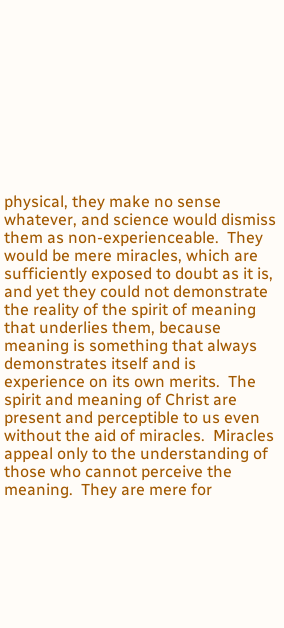physical, they make no sense whatever, and science would dismiss them as non-experienceable.  They would be mere miracles, which are sufficiently exposed to doubt as it is, and yet they could not demonstrate the reality of the spirit of meaning that underlies them, because meaning is something that always demonstrates itself and is experience on its own merits.  The spirit and meaning of Christ are present and perceptible to us even without the aid of miracles.  Miracles appeal only to the understanding of those who cannot perceive the meaning.  They are mere for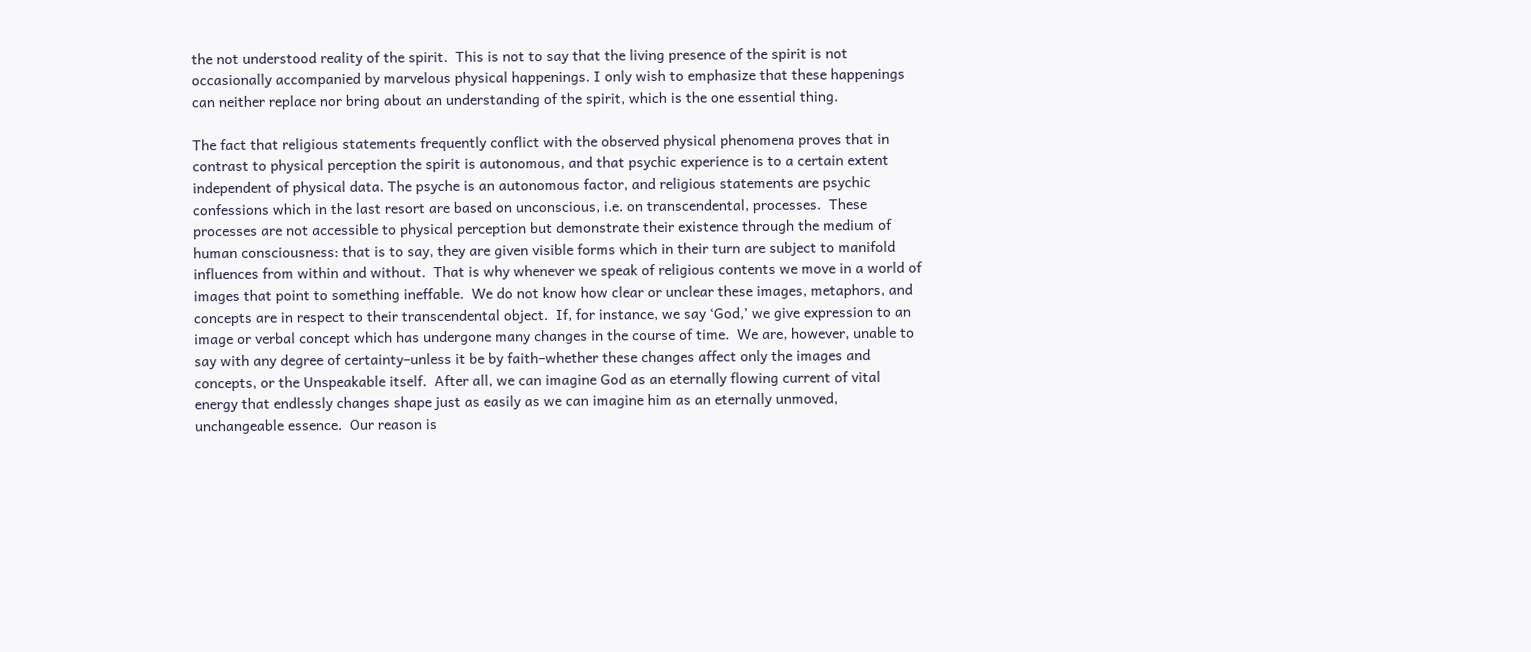the not understood reality of the spirit.  This is not to say that the living presence of the spirit is not occasionally accompanied by marvelous physical happenings. I only wish to emphasize that these happenings can neither replace nor bring about an understanding of the spirit, which is the one essential thing.

The fact that religious statements frequently conflict with the observed physical phenomena proves that in contrast to physical perception the spirit is autonomous, and that psychic experience is to a certain extent independent of physical data. The psyche is an autonomous factor, and religious statements are psychic confessions which in the last resort are based on unconscious, i.e. on transcendental, processes.  These processes are not accessible to physical perception but demonstrate their existence through the medium of human consciousness: that is to say, they are given visible forms which in their turn are subject to manifold influences from within and without.  That is why whenever we speak of religious contents we move in a world of images that point to something ineffable.  We do not know how clear or unclear these images, metaphors, and concepts are in respect to their transcendental object.  If, for instance, we say ‘God,’ we give expression to an image or verbal concept which has undergone many changes in the course of time.  We are, however, unable to say with any degree of certainty–unless it be by faith–whether these changes affect only the images and concepts, or the Unspeakable itself.  After all, we can imagine God as an eternally flowing current of vital energy that endlessly changes shape just as easily as we can imagine him as an eternally unmoved, unchangeable essence.  Our reason is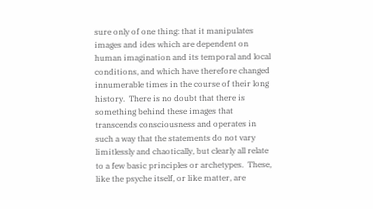sure only of one thing: that it manipulates images and ides which are dependent on human imagination and its temporal and local conditions, and which have therefore changed innumerable times in the course of their long history.  There is no doubt that there is something behind these images that transcends consciousness and operates in such a way that the statements do not vary limitlessly and chaotically, but clearly all relate to a few basic principles or archetypes.  These, like the psyche itself, or like matter, are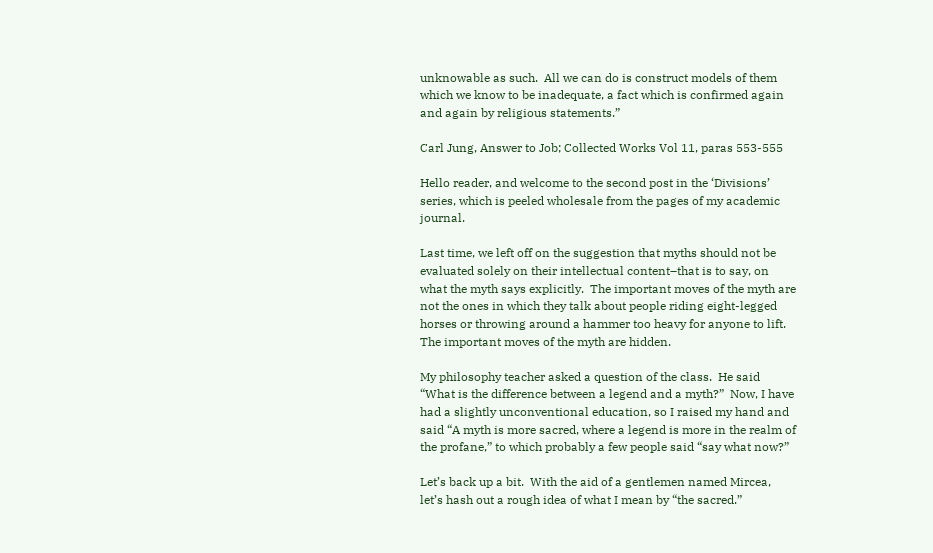unknowable as such.  All we can do is construct models of them which we know to be inadequate, a fact which is confirmed again and again by religious statements.”

Carl Jung, Answer to Job; Collected Works Vol 11, paras 553-555

Hello reader, and welcome to the second post in the ‘Divisions’ series, which is peeled wholesale from the pages of my academic journal.

Last time, we left off on the suggestion that myths should not be evaluated solely on their intellectual content–that is to say, on what the myth says explicitly.  The important moves of the myth are not the ones in which they talk about people riding eight-legged horses or throwing around a hammer too heavy for anyone to lift.  The important moves of the myth are hidden.

My philosophy teacher asked a question of the class.  He said “What is the difference between a legend and a myth?”  Now, I have had a slightly unconventional education, so I raised my hand and said “A myth is more sacred, where a legend is more in the realm of the profane,” to which probably a few people said “say what now?”

Let’s back up a bit.  With the aid of a gentlemen named Mircea, let’s hash out a rough idea of what I mean by “the sacred.”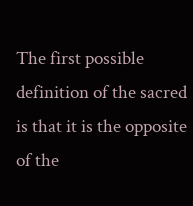The first possible definition of the sacred is that it is the opposite of the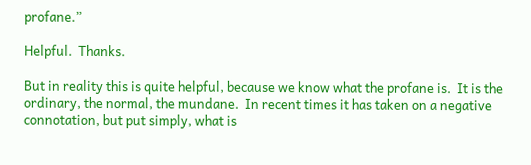profane.”

Helpful.  Thanks.

But in reality this is quite helpful, because we know what the profane is.  It is the ordinary, the normal, the mundane.  In recent times it has taken on a negative connotation, but put simply, what is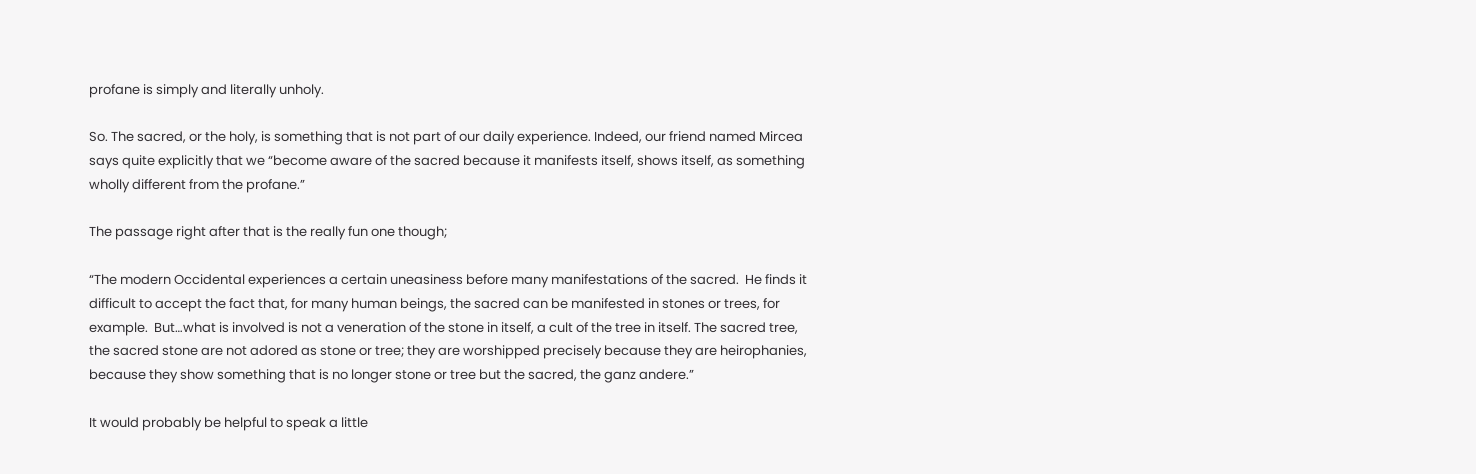profane is simply and literally unholy.

So. The sacred, or the holy, is something that is not part of our daily experience. Indeed, our friend named Mircea says quite explicitly that we “become aware of the sacred because it manifests itself, shows itself, as something wholly different from the profane.”

The passage right after that is the really fun one though;

“The modern Occidental experiences a certain uneasiness before many manifestations of the sacred.  He finds it difficult to accept the fact that, for many human beings, the sacred can be manifested in stones or trees, for example.  But…what is involved is not a veneration of the stone in itself, a cult of the tree in itself. The sacred tree, the sacred stone are not adored as stone or tree; they are worshipped precisely because they are heirophanies, because they show something that is no longer stone or tree but the sacred, the ganz andere.”

It would probably be helpful to speak a little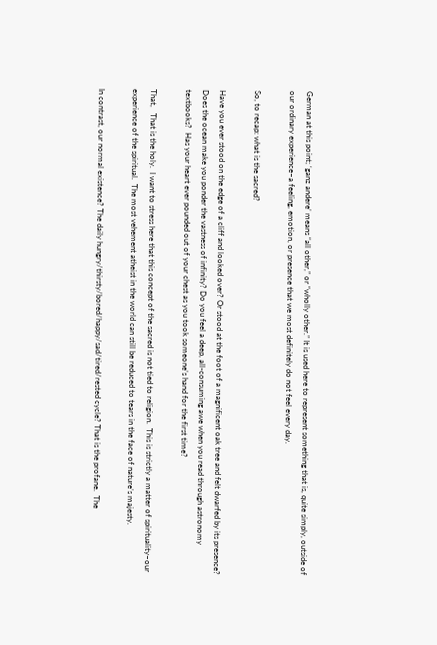German at this point; ‘ganz andere’ means “all other,” or “wholly other.” It is used here to represent something that is, quite simply, outside of our ordinary experience–a feeling, emotion, or presence that we most definitely do not feel every day.

So, to recap: what is the sacred?

Have you ever stood on the edge of a cliff and looked over? Or stood at the foot of a magnificent oak tree and felt dwarfed by its presence? Does the ocean make you ponder the vastness of infinity? Do you feel a deep, all-consuming awe when you read through astronomy textbooks?  Has your heart ever pounded out of your chest as you took someone’s hand for the first time?

That,   That is the holy.  I want to stress here that this concept of the sacred is not tied to religion.  This is strictly a matter of spirituality–our experience of the spiritual.  The most vehement atheist in the world can still be reduced to tears in the face of nature’s majesty.

In contrast, our normal existence? The daily hungry/thirsty/bored/happy/sad/tired/rested cycle? That is the profane.  The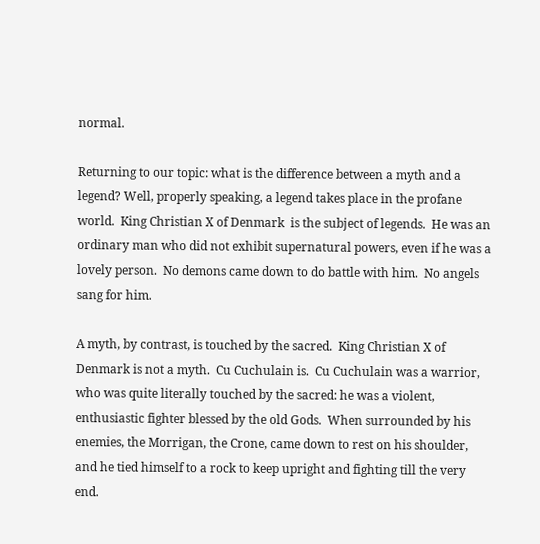normal.

Returning to our topic: what is the difference between a myth and a legend? Well, properly speaking, a legend takes place in the profane world.  King Christian X of Denmark  is the subject of legends.  He was an ordinary man who did not exhibit supernatural powers, even if he was a lovely person.  No demons came down to do battle with him.  No angels sang for him.

A myth, by contrast, is touched by the sacred.  King Christian X of Denmark is not a myth.  Cu Cuchulain is.  Cu Cuchulain was a warrior, who was quite literally touched by the sacred: he was a violent, enthusiastic fighter blessed by the old Gods.  When surrounded by his enemies, the Morrigan, the Crone, came down to rest on his shoulder, and he tied himself to a rock to keep upright and fighting till the very end.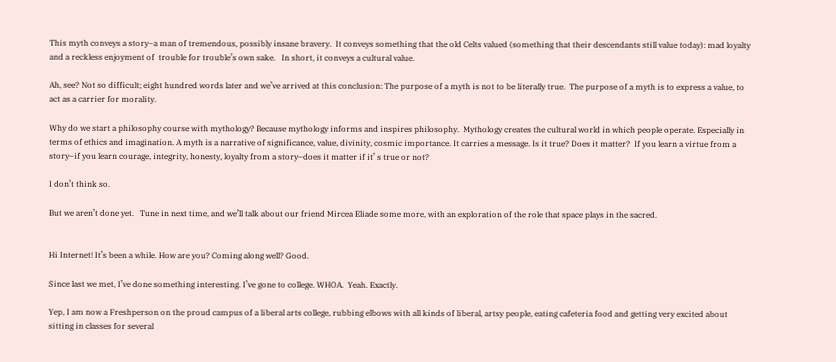This myth conveys a story–a man of tremendous, possibly insane bravery.  It conveys something that the old Celts valued (something that their descendants still value today): mad loyalty and a reckless enjoyment of  trouble for trouble’s own sake.   In short, it conveys a cultural value.

Ah, see? Not so difficult; eight hundred words later and we’ve arrived at this conclusion: The purpose of a myth is not to be literally true.  The purpose of a myth is to express a value, to act as a carrier for morality.

Why do we start a philosophy course with mythology? Because mythology informs and inspires philosophy.  Mythology creates the cultural world in which people operate. Especially in terms of ethics and imagination. A myth is a narrative of significance, value, divinity, cosmic importance. It carries a message. Is it true? Does it matter?  If you learn a virtue from a story–if you learn courage, integrity, honesty, loyalty from a story–does it matter if it’ s true or not?

I don’t think so.

But we aren’t done yet.   Tune in next time, and we’ll talk about our friend Mircea Eliade some more, with an exploration of the role that space plays in the sacred.


Hi Internet! It’s been a while. How are you? Coming along well? Good.

Since last we met, I’ve done something interesting. I’ve gone to college. WHOA.  Yeah. Exactly.

Yep, I am now a Freshperson on the proud campus of a liberal arts college, rubbing elbows with all kinds of liberal, artsy people, eating cafeteria food and getting very excited about sitting in classes for several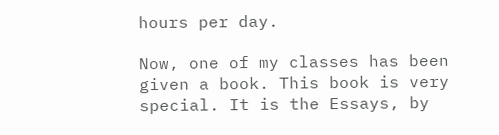hours per day.

Now, one of my classes has been given a book. This book is very special. It is the Essays, by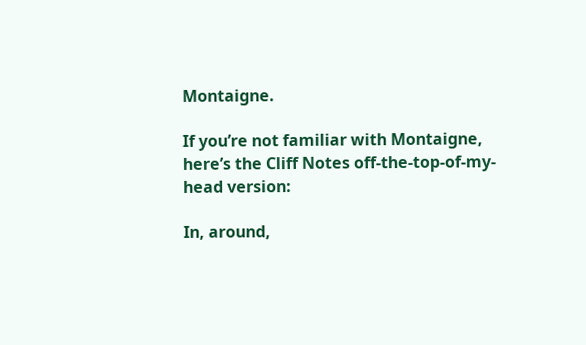Montaigne.

If you’re not familiar with Montaigne, here’s the Cliff Notes off-the-top-of-my-head version:

In, around,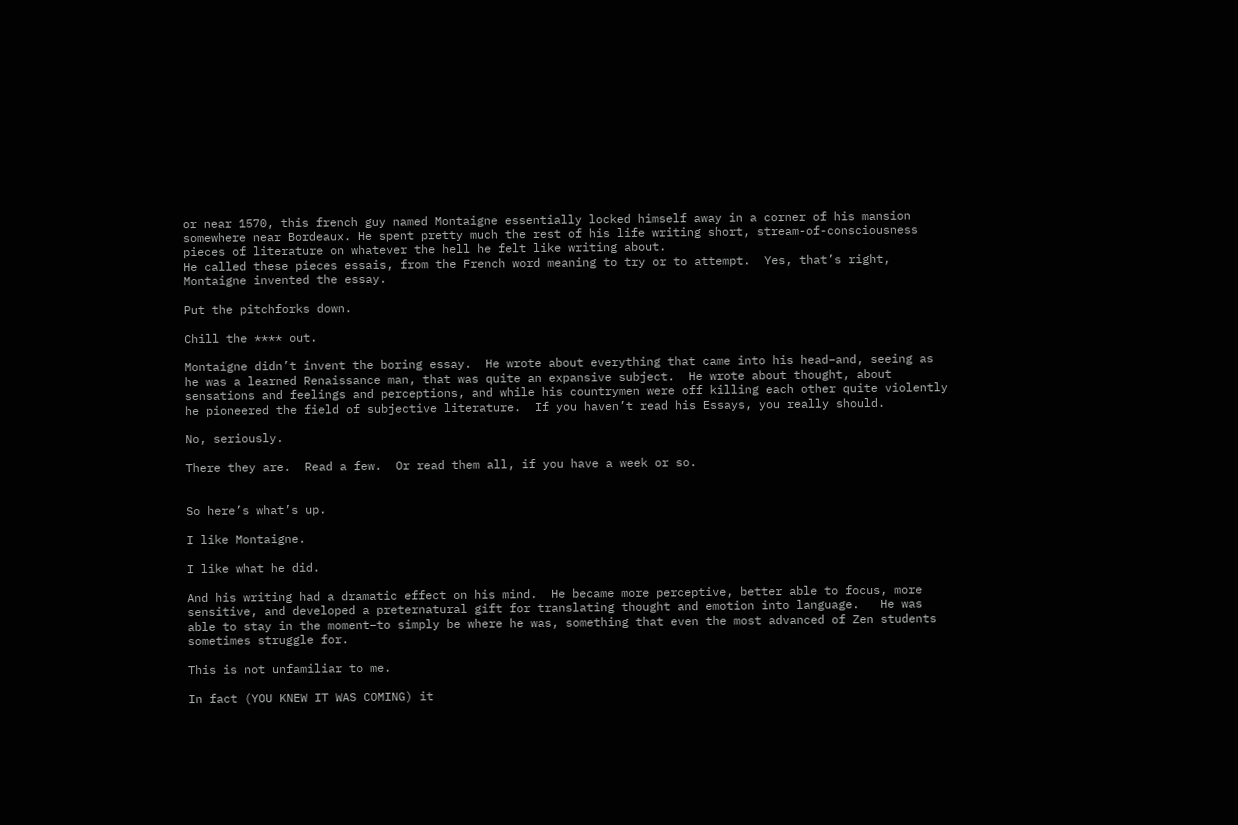or near 1570, this french guy named Montaigne essentially locked himself away in a corner of his mansion somewhere near Bordeaux. He spent pretty much the rest of his life writing short, stream-of-consciousness pieces of literature on whatever the hell he felt like writing about.
He called these pieces essais, from the French word meaning to try or to attempt.  Yes, that’s right, Montaigne invented the essay.

Put the pitchforks down.

Chill the **** out.

Montaigne didn’t invent the boring essay.  He wrote about everything that came into his head–and, seeing as he was a learned Renaissance man, that was quite an expansive subject.  He wrote about thought, about sensations and feelings and perceptions, and while his countrymen were off killing each other quite violently he pioneered the field of subjective literature.  If you haven’t read his Essays, you really should.

No, seriously.

There they are.  Read a few.  Or read them all, if you have a week or so.


So here’s what’s up.

I like Montaigne.

I like what he did.

And his writing had a dramatic effect on his mind.  He became more perceptive, better able to focus, more sensitive, and developed a preternatural gift for translating thought and emotion into language.   He was able to stay in the moment–to simply be where he was, something that even the most advanced of Zen students sometimes struggle for.

This is not unfamiliar to me.

In fact (YOU KNEW IT WAS COMING) it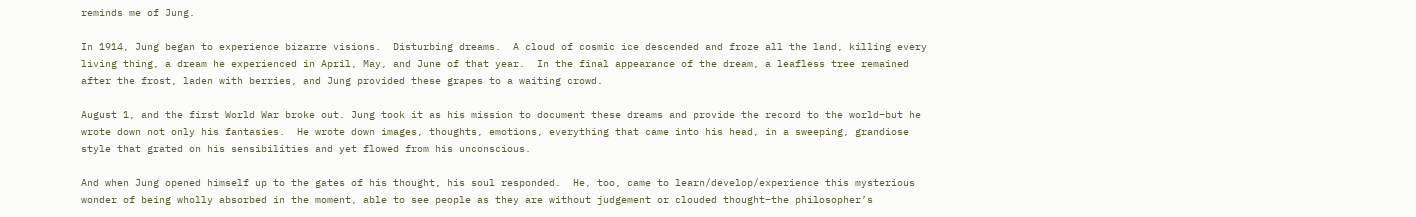reminds me of Jung.

In 1914, Jung began to experience bizarre visions.  Disturbing dreams.  A cloud of cosmic ice descended and froze all the land, killing every living thing, a dream he experienced in April, May, and June of that year.  In the final appearance of the dream, a leafless tree remained after the frost, laden with berries, and Jung provided these grapes to a waiting crowd.

August 1, and the first World War broke out. Jung took it as his mission to document these dreams and provide the record to the world–but he wrote down not only his fantasies.  He wrote down images, thoughts, emotions, everything that came into his head, in a sweeping, grandiose style that grated on his sensibilities and yet flowed from his unconscious.

And when Jung opened himself up to the gates of his thought, his soul responded.  He, too, came to learn/develop/experience this mysterious wonder of being wholly absorbed in the moment, able to see people as they are without judgement or clouded thought–the philosopher’s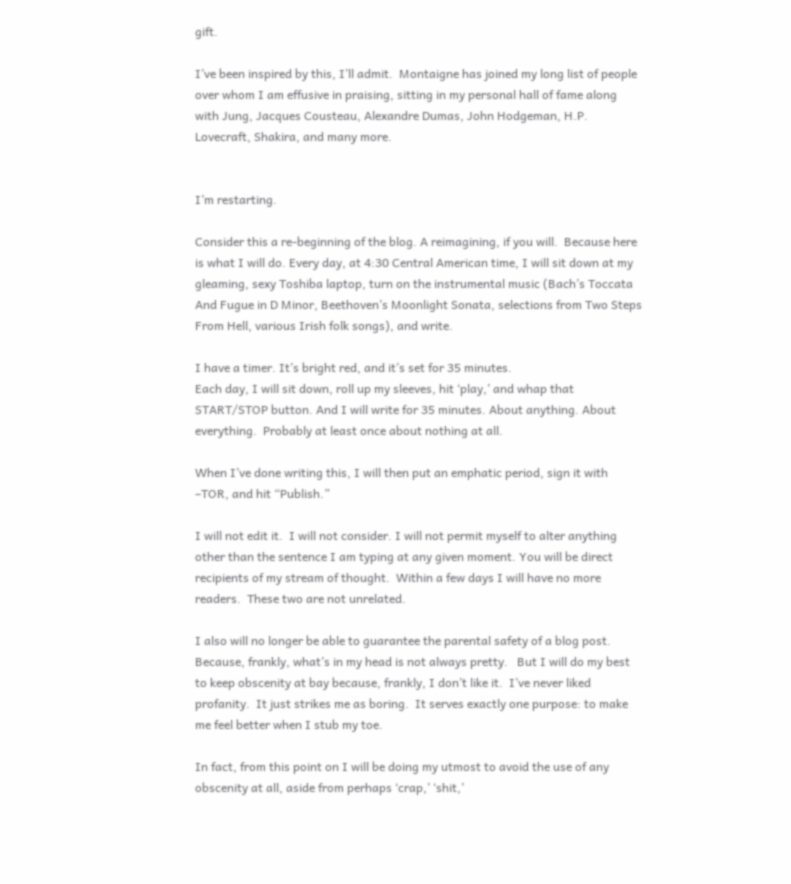gift.

I’ve been inspired by this, I’ll admit.  Montaigne has joined my long list of people over whom I am effusive in praising, sitting in my personal hall of fame along with Jung, Jacques Cousteau, Alexandre Dumas, John Hodgeman, H.P. Lovecraft, Shakira, and many more.


I’m restarting.

Consider this a re-beginning of the blog. A reimagining, if you will.  Because here is what I will do. Every day, at 4:30 Central American time, I will sit down at my gleaming, sexy Toshiba laptop, turn on the instrumental music (Bach’s Toccata And Fugue in D Minor, Beethoven’s Moonlight Sonata, selections from Two Steps From Hell, various Irish folk songs), and write.

I have a timer. It’s bright red, and it’s set for 35 minutes.
Each day, I will sit down, roll up my sleeves, hit ‘play,’ and whap that START/STOP button. And I will write for 35 minutes. About anything. About everything.  Probably at least once about nothing at all.

When I’ve done writing this, I will then put an emphatic period, sign it with –TOR, and hit “Publish.”

I will not edit it.  I will not consider. I will not permit myself to alter anything other than the sentence I am typing at any given moment. You will be direct recipients of my stream of thought.  Within a few days I will have no more readers.  These two are not unrelated.

I also will no longer be able to guarantee the parental safety of a blog post. Because, frankly, what’s in my head is not always pretty.   But I will do my best to keep obscenity at bay because, frankly, I don’t like it.  I’ve never liked profanity.  It just strikes me as boring.  It serves exactly one purpose: to make me feel better when I stub my toe.

In fact, from this point on I will be doing my utmost to avoid the use of any obscenity at all, aside from perhaps ‘crap,’ ‘shit,’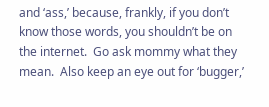and ‘ass,’ because, frankly, if you don’t know those words, you shouldn’t be on the internet.  Go ask mommy what they mean.  Also keep an eye out for ‘bugger,’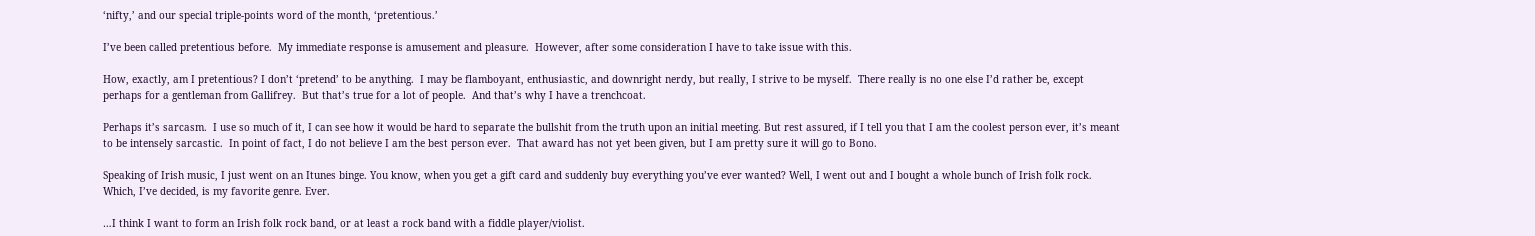‘nifty,’ and our special triple-points word of the month, ‘pretentious.’

I’ve been called pretentious before.  My immediate response is amusement and pleasure.  However, after some consideration I have to take issue with this.

How, exactly, am I pretentious? I don’t ‘pretend’ to be anything.  I may be flamboyant, enthusiastic, and downright nerdy, but really, I strive to be myself.  There really is no one else I’d rather be, except perhaps for a gentleman from Gallifrey.  But that’s true for a lot of people.  And that’s why I have a trenchcoat.

Perhaps it’s sarcasm.  I use so much of it, I can see how it would be hard to separate the bullshit from the truth upon an initial meeting. But rest assured, if I tell you that I am the coolest person ever, it’s meant to be intensely sarcastic.  In point of fact, I do not believe I am the best person ever.  That award has not yet been given, but I am pretty sure it will go to Bono.

Speaking of Irish music, I just went on an Itunes binge. You know, when you get a gift card and suddenly buy everything you’ve ever wanted? Well, I went out and I bought a whole bunch of Irish folk rock.  Which, I’ve decided, is my favorite genre. Ever.

…I think I want to form an Irish folk rock band, or at least a rock band with a fiddle player/violist.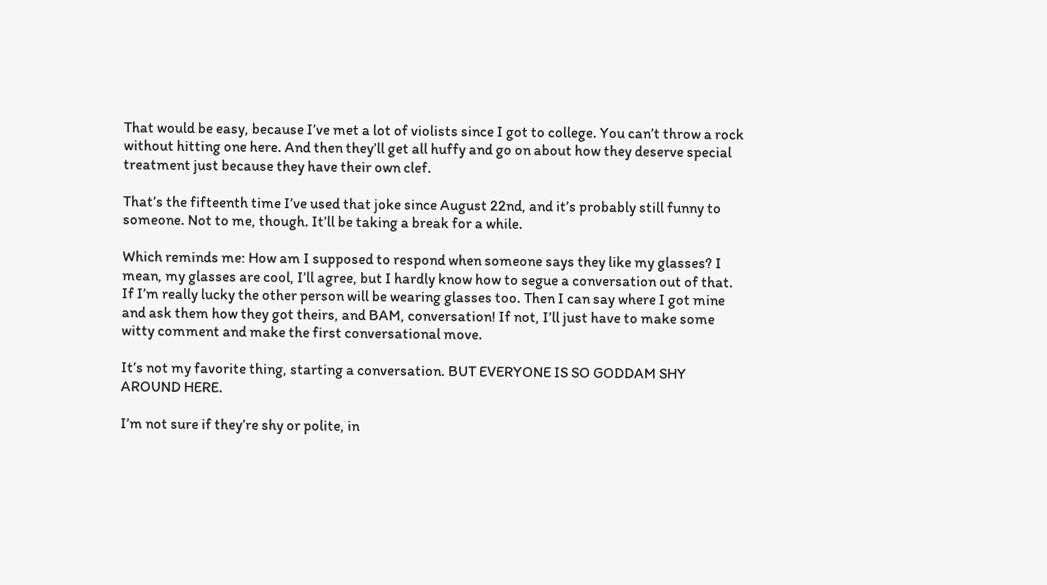That would be easy, because I’ve met a lot of violists since I got to college. You can’t throw a rock without hitting one here. And then they’ll get all huffy and go on about how they deserve special treatment just because they have their own clef.

That’s the fifteenth time I’ve used that joke since August 22nd, and it’s probably still funny to someone. Not to me, though. It’ll be taking a break for a while.

Which reminds me: How am I supposed to respond when someone says they like my glasses? I mean, my glasses are cool, I’ll agree, but I hardly know how to segue a conversation out of that.  If I’m really lucky the other person will be wearing glasses too. Then I can say where I got mine and ask them how they got theirs, and BAM, conversation! If not, I’ll just have to make some witty comment and make the first conversational move.

It’s not my favorite thing, starting a conversation. BUT EVERYONE IS SO GODDAM SHY AROUND HERE.

I’m not sure if they’re shy or polite, in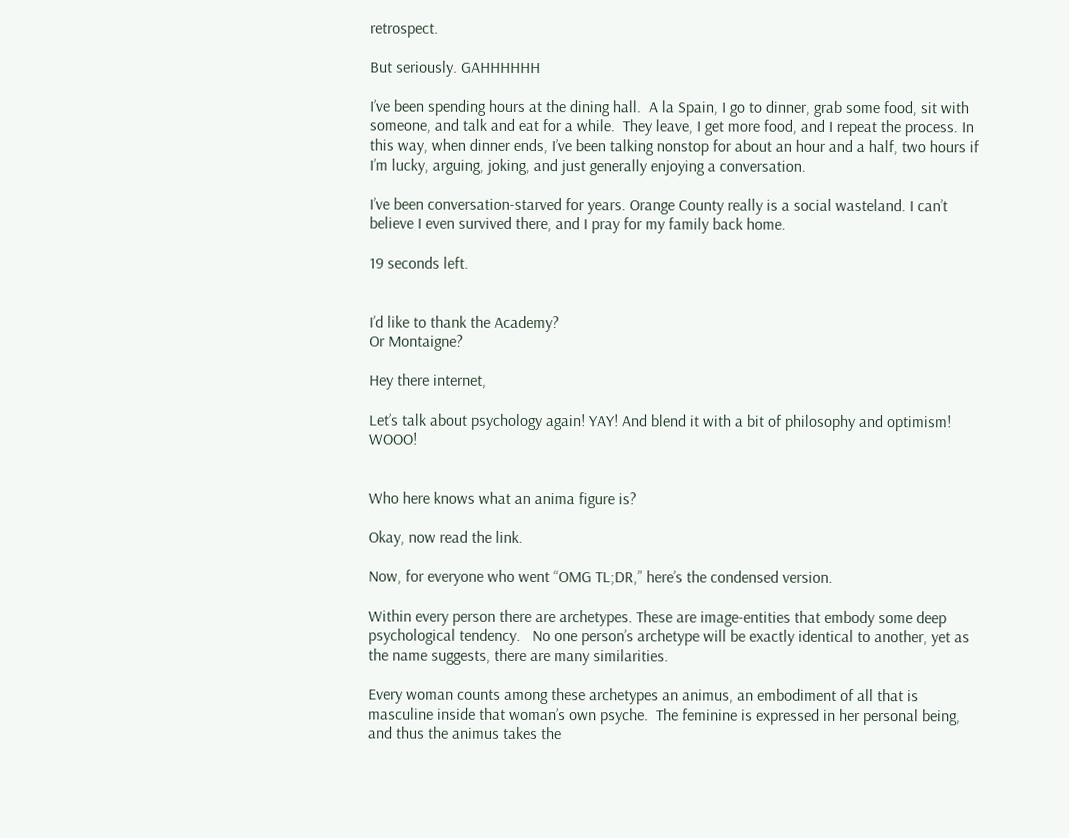retrospect.

But seriously. GAHHHHHH

I’ve been spending hours at the dining hall.  A la Spain, I go to dinner, grab some food, sit with someone, and talk and eat for a while.  They leave, I get more food, and I repeat the process. In this way, when dinner ends, I’ve been talking nonstop for about an hour and a half, two hours if I’m lucky, arguing, joking, and just generally enjoying a conversation.

I’ve been conversation-starved for years. Orange County really is a social wasteland. I can’t believe I even survived there, and I pray for my family back home.

19 seconds left.


I’d like to thank the Academy?
Or Montaigne?

Hey there internet,

Let’s talk about psychology again! YAY! And blend it with a bit of philosophy and optimism! WOOO!


Who here knows what an anima figure is?

Okay, now read the link.

Now, for everyone who went “OMG TL;DR,” here’s the condensed version.

Within every person there are archetypes. These are image-entities that embody some deep psychological tendency.   No one person’s archetype will be exactly identical to another, yet as the name suggests, there are many similarities.

Every woman counts among these archetypes an animus, an embodiment of all that is masculine inside that woman’s own psyche.  The feminine is expressed in her personal being, and thus the animus takes the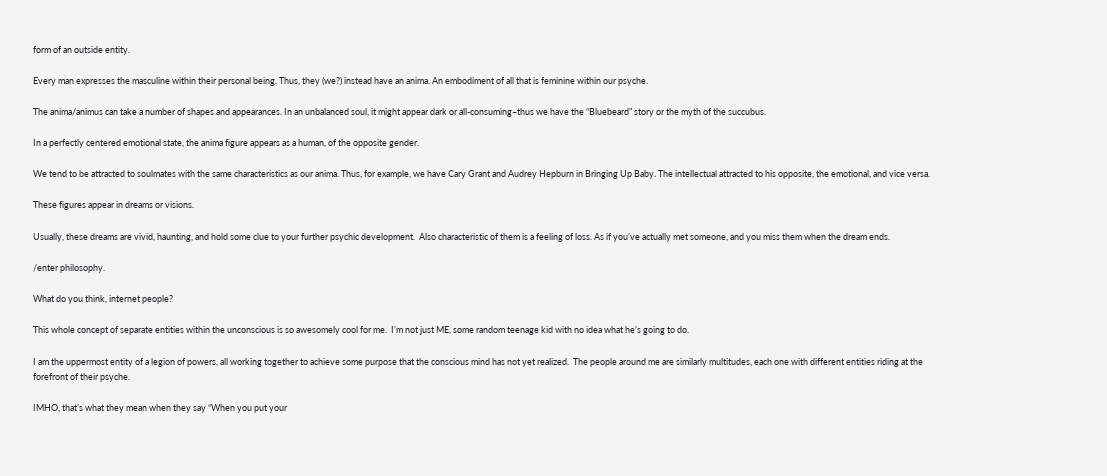form of an outside entity.

Every man expresses the masculine within their personal being. Thus, they (we?) instead have an anima. An embodiment of all that is feminine within our psyche.

The anima/animus can take a number of shapes and appearances. In an unbalanced soul, it might appear dark or all-consuming–thus we have the “Bluebeard” story or the myth of the succubus.

In a perfectly centered emotional state, the anima figure appears as a human, of the opposite gender.

We tend to be attracted to soulmates with the same characteristics as our anima. Thus, for example, we have Cary Grant and Audrey Hepburn in Bringing Up Baby. The intellectual attracted to his opposite, the emotional, and vice versa.

These figures appear in dreams or visions.

Usually, these dreams are vivid, haunting, and hold some clue to your further psychic development.  Also characteristic of them is a feeling of loss. As if you’ve actually met someone, and you miss them when the dream ends.

/enter philosophy.

What do you think, internet people?

This whole concept of separate entities within the unconscious is so awesomely cool for me.  I’m not just ME, some random teenage kid with no idea what he’s going to do.

I am the uppermost entity of a legion of powers, all working together to achieve some purpose that the conscious mind has not yet realized.  The people around me are similarly multitudes, each one with different entities riding at the forefront of their psyche.

IMHO, that’s what they mean when they say “When you put your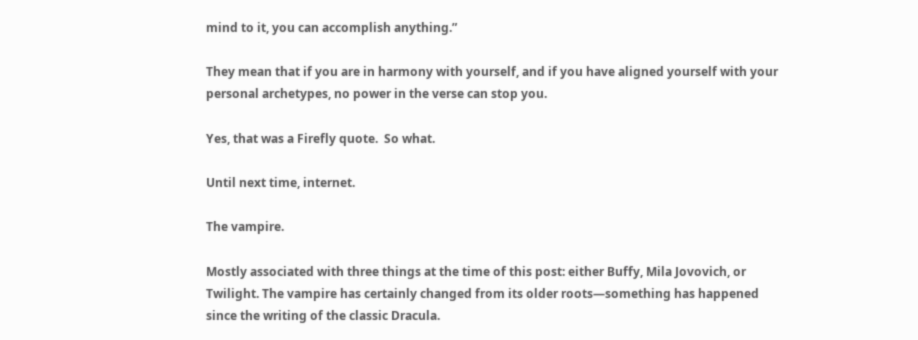mind to it, you can accomplish anything.”

They mean that if you are in harmony with yourself, and if you have aligned yourself with your personal archetypes, no power in the verse can stop you.

Yes, that was a Firefly quote.  So what.

Until next time, internet.

The vampire.

Mostly associated with three things at the time of this post: either Buffy, Mila Jovovich, or Twilight. The vampire has certainly changed from its older roots—something has happened since the writing of the classic Dracula.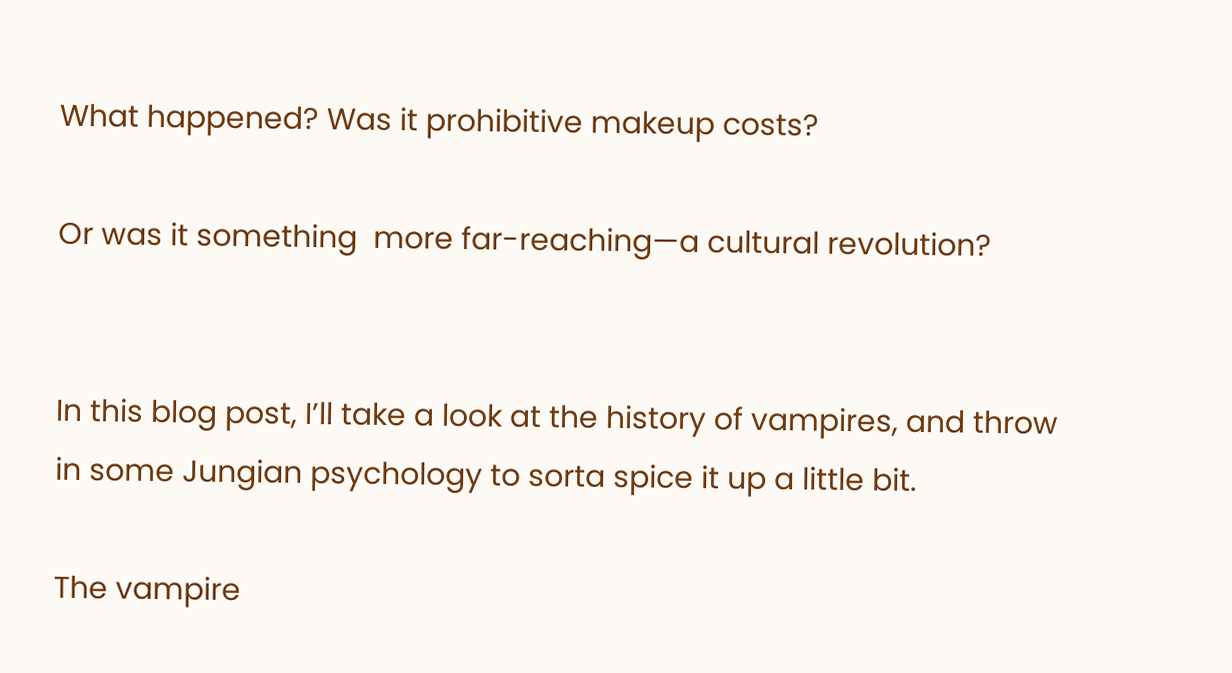What happened? Was it prohibitive makeup costs?

Or was it something  more far-reaching—a cultural revolution?


In this blog post, I’ll take a look at the history of vampires, and throw in some Jungian psychology to sorta spice it up a little bit.

The vampire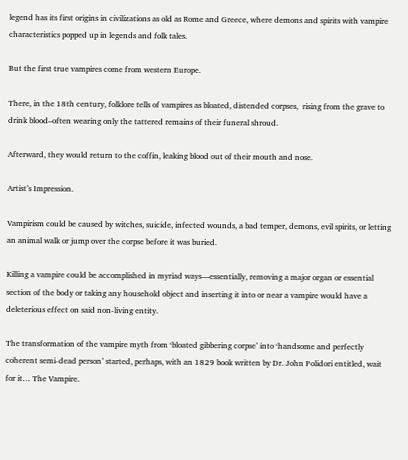legend has its first origins in civilizations as old as Rome and Greece, where demons and spirits with vampire characteristics popped up in legends and folk tales.

But the first true vampires come from western Europe.

There, in the 18th century, folklore tells of vampires as bloated, distended corpses,  rising from the grave to drink blood–often wearing only the tattered remains of their funeral shroud.

Afterward, they would return to the coffin, leaking blood out of their mouth and nose.

Artist’s Impression.

Vampirism could be caused by witches, suicide, infected wounds, a bad temper, demons, evil spirits, or letting an animal walk or jump over the corpse before it was buried.

Killing a vampire could be accomplished in myriad ways—essentially, removing a major organ or essential section of the body or taking any household object and inserting it into or near a vampire would have a deleterious effect on said non-living entity.

The transformation of the vampire myth from ‘bloated gibbering corpse’ into ‘handsome and perfectly coherent semi-dead person’ started, perhaps, with an 1829 book written by Dr. John Polidori entitled, wait for it… The Vampire.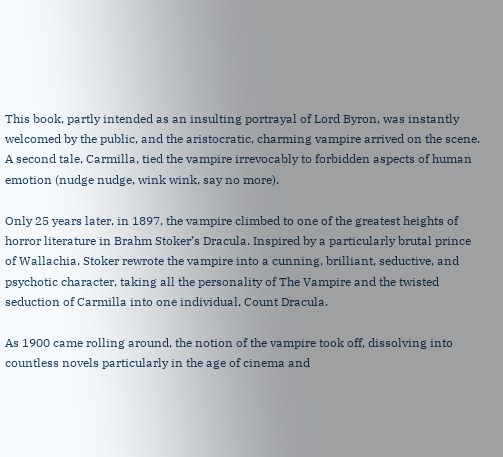This book, partly intended as an insulting portrayal of Lord Byron, was instantly welcomed by the public, and the aristocratic, charming vampire arrived on the scene. A second tale, Carmilla, tied the vampire irrevocably to forbidden aspects of human emotion (nudge nudge, wink wink, say no more).

Only 25 years later, in 1897, the vampire climbed to one of the greatest heights of horror literature in Brahm Stoker’s Dracula. Inspired by a particularly brutal prince of Wallachia, Stoker rewrote the vampire into a cunning, brilliant, seductive, and psychotic character, taking all the personality of The Vampire and the twisted seduction of Carmilla into one individual, Count Dracula.

As 1900 came rolling around, the notion of the vampire took off, dissolving into countless novels particularly in the age of cinema and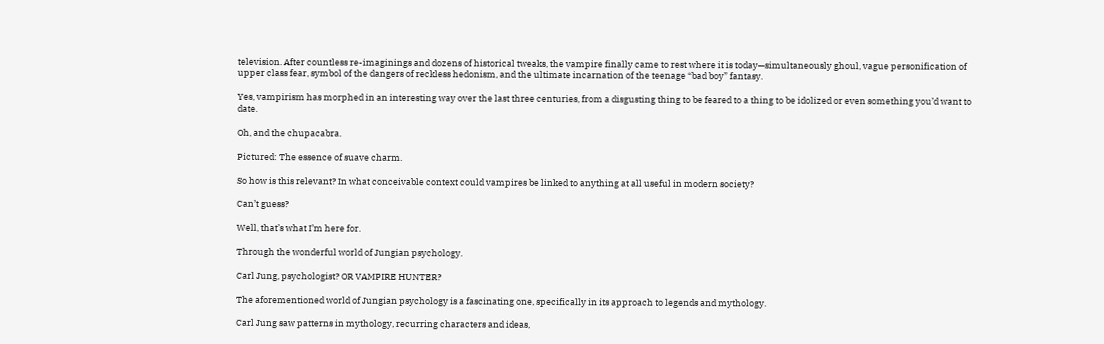television. After countless re-imaginings and dozens of historical tweaks, the vampire finally came to rest where it is today—simultaneously ghoul, vague personification of upper class fear, symbol of the dangers of reckless hedonism, and the ultimate incarnation of the teenage “bad boy” fantasy.

Yes, vampirism has morphed in an interesting way over the last three centuries, from a disgusting thing to be feared to a thing to be idolized or even something you’d want to date.

Oh, and the chupacabra.

Pictured: The essence of suave charm.

So how is this relevant? In what conceivable context could vampires be linked to anything at all useful in modern society?

Can’t guess?

Well, that’s what I’m here for.

Through the wonderful world of Jungian psychology.

Carl Jung, psychologist? OR VAMPIRE HUNTER?

The aforementioned world of Jungian psychology is a fascinating one, specifically in its approach to legends and mythology.

Carl Jung saw patterns in mythology, recurring characters and ideas,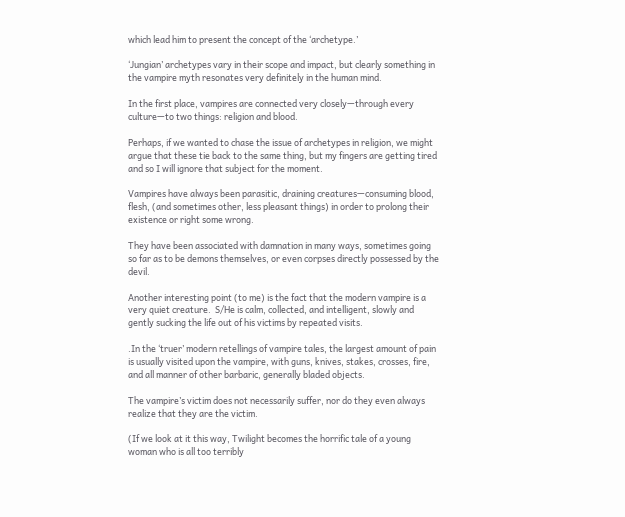which lead him to present the concept of the ‘archetype.’

‘Jungian’ archetypes vary in their scope and impact, but clearly something in the vampire myth resonates very definitely in the human mind.

In the first place, vampires are connected very closely—through every culture—to two things: religion and blood.

Perhaps, if we wanted to chase the issue of archetypes in religion, we might argue that these tie back to the same thing, but my fingers are getting tired and so I will ignore that subject for the moment.

Vampires have always been parasitic, draining creatures—consuming blood, flesh, (and sometimes other, less pleasant things) in order to prolong their existence or right some wrong.

They have been associated with damnation in many ways, sometimes going so far as to be demons themselves, or even corpses directly possessed by the devil.

Another interesting point (to me) is the fact that the modern vampire is a very quiet creature.  S/He is calm, collected, and intelligent, slowly and gently sucking the life out of his victims by repeated visits.

.In the ‘truer’ modern retellings of vampire tales, the largest amount of pain is usually visited upon the vampire, with guns, knives, stakes, crosses, fire, and all manner of other barbaric, generally bladed objects.

The vampire’s victim does not necessarily suffer, nor do they even always realize that they are the victim.

(If we look at it this way, Twilight becomes the horrific tale of a young woman who is all too terribly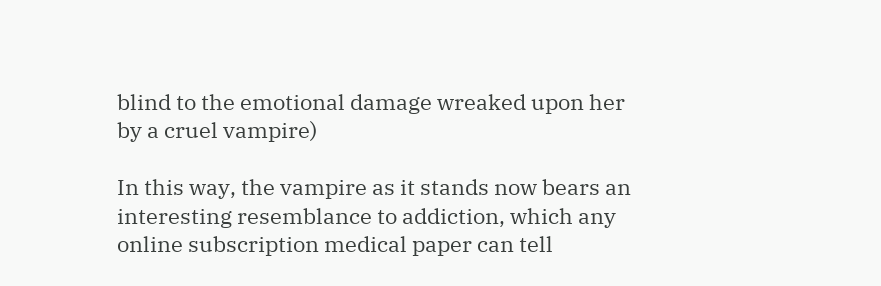blind to the emotional damage wreaked upon her by a cruel vampire)

In this way, the vampire as it stands now bears an interesting resemblance to addiction, which any online subscription medical paper can tell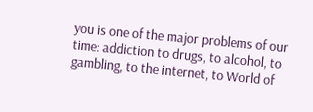you is one of the major problems of our time: addiction to drugs, to alcohol, to gambling, to the internet, to World of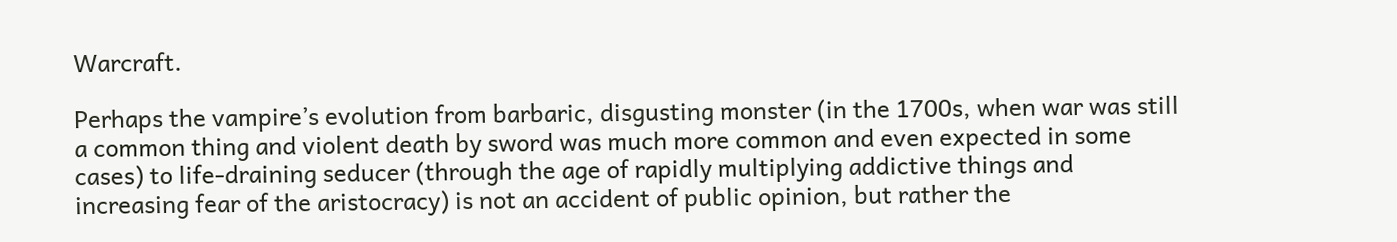Warcraft.

Perhaps the vampire’s evolution from barbaric, disgusting monster (in the 1700s, when war was still a common thing and violent death by sword was much more common and even expected in some cases) to life-draining seducer (through the age of rapidly multiplying addictive things and increasing fear of the aristocracy) is not an accident of public opinion, but rather the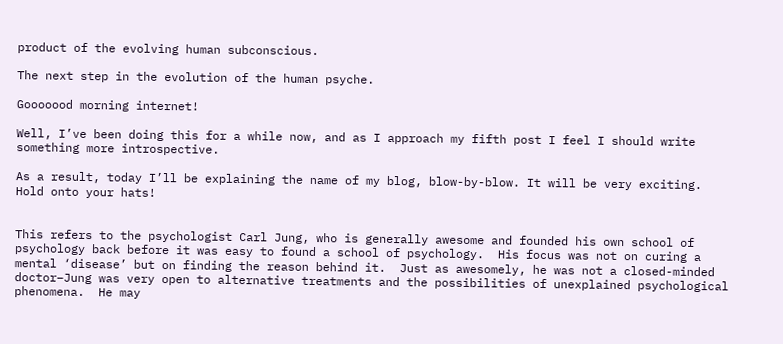product of the evolving human subconscious.

The next step in the evolution of the human psyche.

Gooooood morning internet!

Well, I’ve been doing this for a while now, and as I approach my fifth post I feel I should write something more introspective.

As a result, today I’ll be explaining the name of my blog, blow-by-blow. It will be very exciting. Hold onto your hats!


This refers to the psychologist Carl Jung, who is generally awesome and founded his own school of psychology back before it was easy to found a school of psychology.  His focus was not on curing a mental ‘disease’ but on finding the reason behind it.  Just as awesomely, he was not a closed-minded doctor–Jung was very open to alternative treatments and the possibilities of unexplained psychological phenomena.  He may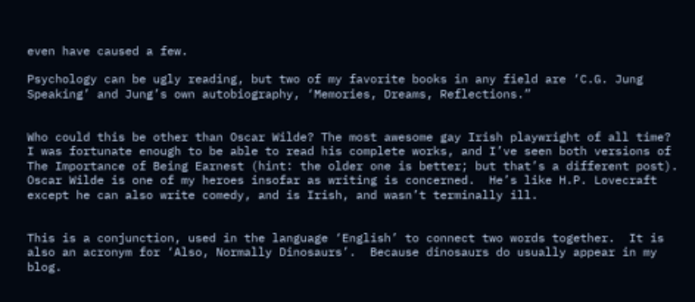even have caused a few.

Psychology can be ugly reading, but two of my favorite books in any field are ‘C.G. Jung Speaking’ and Jung’s own autobiography, ‘Memories, Dreams, Reflections.”


Who could this be other than Oscar Wilde? The most awesome gay Irish playwright of all time?  I was fortunate enough to be able to read his complete works, and I’ve seen both versions of The Importance of Being Earnest (hint: the older one is better; but that’s a different post).  Oscar Wilde is one of my heroes insofar as writing is concerned.  He’s like H.P. Lovecraft except he can also write comedy, and is Irish, and wasn’t terminally ill.


This is a conjunction, used in the language ‘English’ to connect two words together.  It is also an acronym for ‘Also, Normally Dinosaurs’.  Because dinosaurs do usually appear in my blog.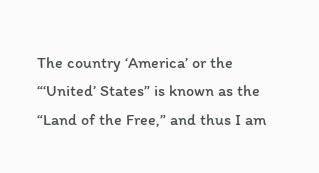The country ‘America’ or the “‘United’ States” is known as the “Land of the Free,” and thus I am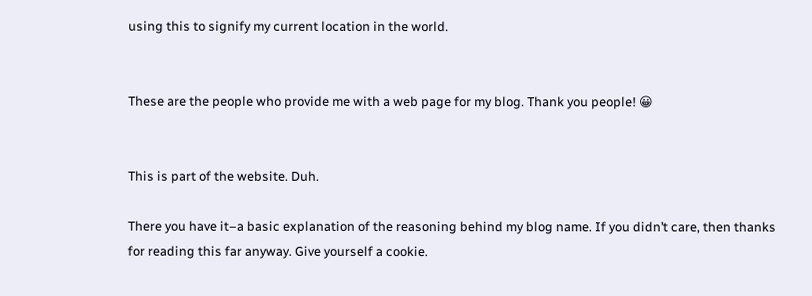using this to signify my current location in the world.


These are the people who provide me with a web page for my blog. Thank you people! 😀


This is part of the website. Duh.

There you have it–a basic explanation of the reasoning behind my blog name. If you didn’t care, then thanks for reading this far anyway. Give yourself a cookie.